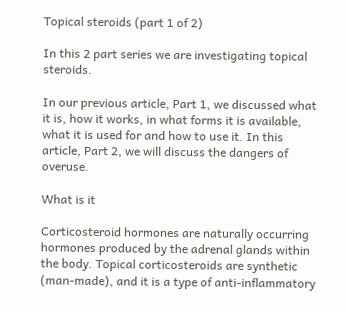Topical steroids (part 1 of 2)

In this 2 part series we are investigating topical steroids.

In our previous article, Part 1, we discussed what it is, how it works, in what forms it is available, what it is used for and how to use it. In this article, Part 2, we will discuss the dangers of overuse.

What is it

Corticosteroid hormones are naturally occurring hormones produced by the adrenal glands within the body. Topical corticosteroids are synthetic (man-made), and it is a type of anti-inflammatory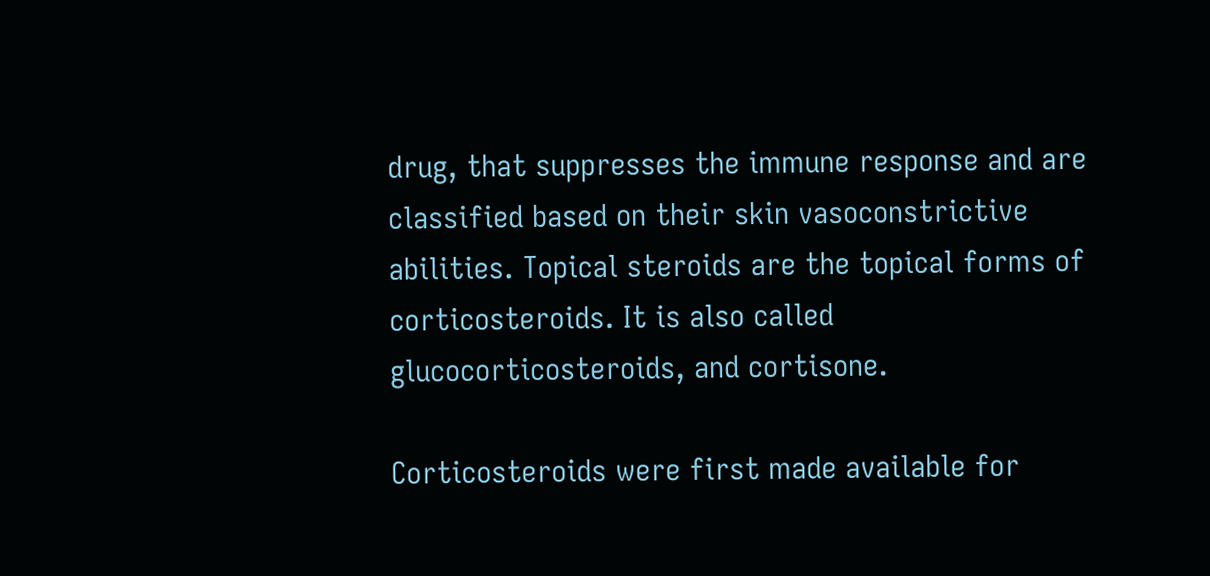drug, that suppresses the immune response and are classified based on their skin vasoconstrictive abilities. Topical steroids are the topical forms of corticosteroids. It is also called glucocorticosteroids, and cortisone.

Corticosteroids were first made available for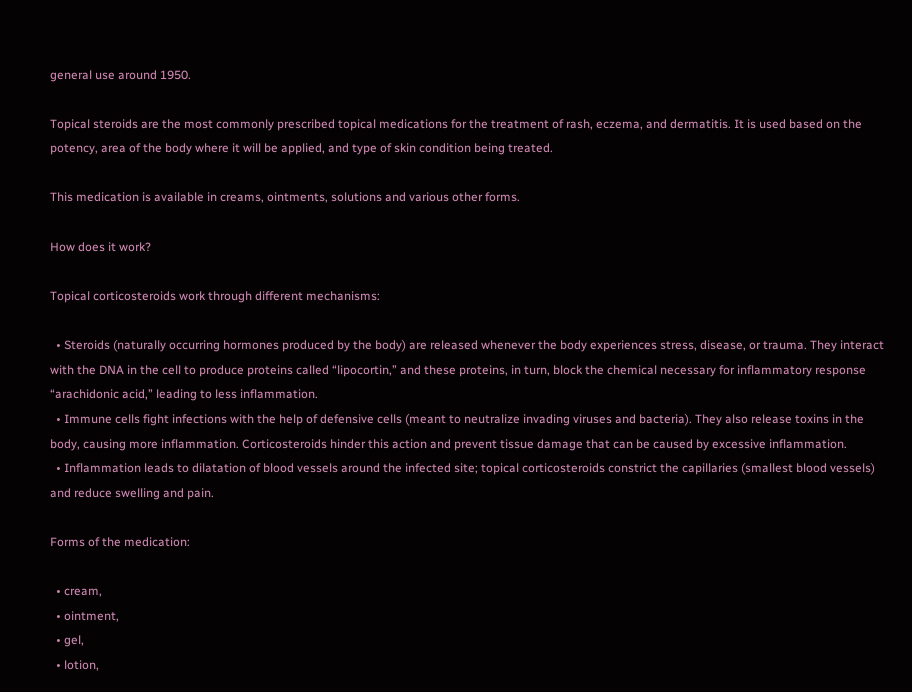general use around 1950.

Topical steroids are the most commonly prescribed topical medications for the treatment of rash, eczema, and dermatitis. It is used based on the potency, area of the body where it will be applied, and type of skin condition being treated.

This medication is available in creams, ointments, solutions and various other forms.

How does it work?

Topical corticosteroids work through different mechanisms:

  • Steroids (naturally occurring hormones produced by the body) are released whenever the body experiences stress, disease, or trauma. They interact with the DNA in the cell to produce proteins called “lipocortin,” and these proteins, in turn, block the chemical necessary for inflammatory response “arachidonic acid,” leading to less inflammation.
  • Immune cells fight infections with the help of defensive cells (meant to neutralize invading viruses and bacteria). They also release toxins in the body, causing more inflammation. Corticosteroids hinder this action and prevent tissue damage that can be caused by excessive inflammation.
  • Inflammation leads to dilatation of blood vessels around the infected site; topical corticosteroids constrict the capillaries (smallest blood vessels) and reduce swelling and pain.

Forms of the medication:

  • cream,
  • ointment,
  • gel,
  • lotion,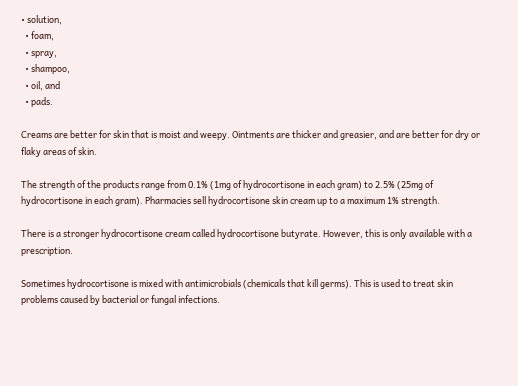• solution,
  • foam,
  • spray,
  • shampoo,
  • oil, and
  • pads.

Creams are better for skin that is moist and weepy. Ointments are thicker and greasier, and are better for dry or flaky areas of skin.

The strength of the products range from 0.1% (1mg of hydrocortisone in each gram) to 2.5% (25mg of hydrocortisone in each gram). Pharmacies sell hydrocortisone skin cream up to a maximum 1% strength.

There is a stronger hydrocortisone cream called hydrocortisone butyrate. However, this is only available with a prescription.

Sometimes hydrocortisone is mixed with antimicrobials (chemicals that kill germs). This is used to treat skin problems caused by bacterial or fungal infections.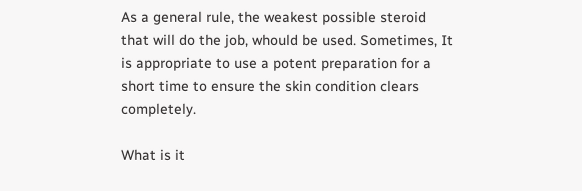As a general rule, the weakest possible steroid that will do the job, whould be used. Sometimes, It is appropriate to use a potent preparation for a short time to ensure the skin condition clears completely.

What is it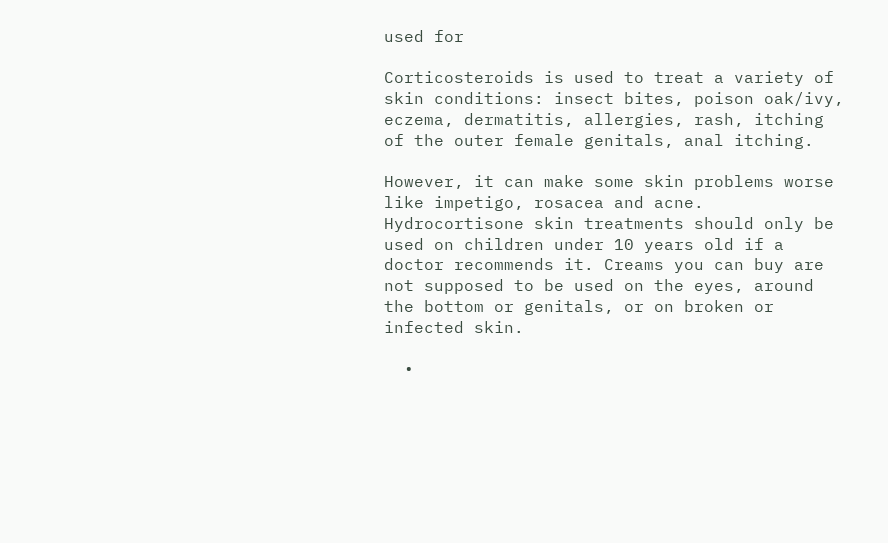used for

Corticosteroids is used to treat a variety of skin conditions: insect bites, poison oak/ivy, eczema, dermatitis, allergies, rash, itching of the outer female genitals, anal itching.

However, it can make some skin problems worse like impetigo, rosacea and acne. Hydrocortisone skin treatments should only be used on children under 10 years old if a doctor recommends it. Creams you can buy are not supposed to be used on the eyes, around the bottom or genitals, or on broken or infected skin.

  •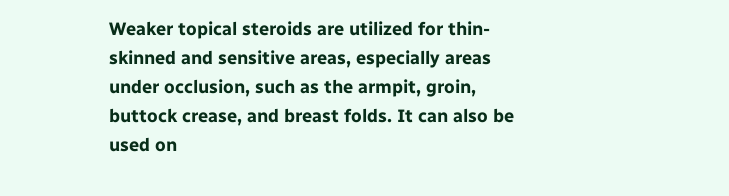Weaker topical steroids are utilized for thin-skinned and sensitive areas, especially areas under occlusion, such as the armpit, groin, buttock crease, and breast folds. It can also be used on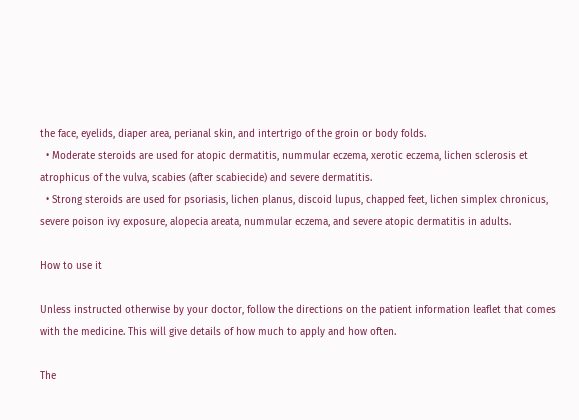the face, eyelids, diaper area, perianal skin, and intertrigo of the groin or body folds.
  • Moderate steroids are used for atopic dermatitis, nummular eczema, xerotic eczema, lichen sclerosis et atrophicus of the vulva, scabies (after scabiecide) and severe dermatitis.
  • Strong steroids are used for psoriasis, lichen planus, discoid lupus, chapped feet, lichen simplex chronicus, severe poison ivy exposure, alopecia areata, nummular eczema, and severe atopic dermatitis in adults.

How to use it

Unless instructed otherwise by your doctor, follow the directions on the patient information leaflet that comes with the medicine. This will give details of how much to apply and how often.

The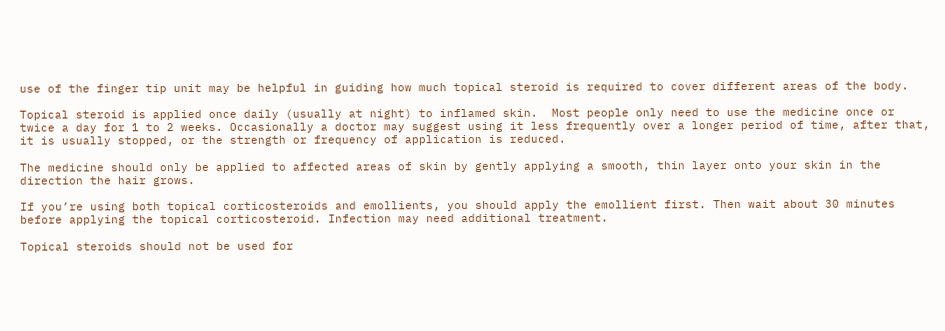use of the finger tip unit may be helpful in guiding how much topical steroid is required to cover different areas of the body.

Topical steroid is applied once daily (usually at night) to inflamed skin.  Most people only need to use the medicine once or twice a day for 1 to 2 weeks. Occasionally a doctor may suggest using it less frequently over a longer period of time, after that, it is usually stopped, or the strength or frequency of application is reduced.

The medicine should only be applied to affected areas of skin by gently applying a smooth, thin layer onto your skin in the direction the hair grows.

If you’re using both topical corticosteroids and emollients, you should apply the emollient first. Then wait about 30 minutes before applying the topical corticosteroid. Infection may need additional treatment.

Topical steroids should not be used for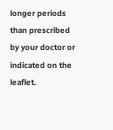longer periods than prescribed by your doctor or indicated on the leaflet.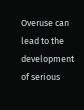Overuse can lead to the development of serious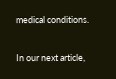medical conditions.

In our next article,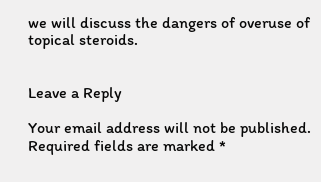we will discuss the dangers of overuse of topical steroids.


Leave a Reply

Your email address will not be published. Required fields are marked *